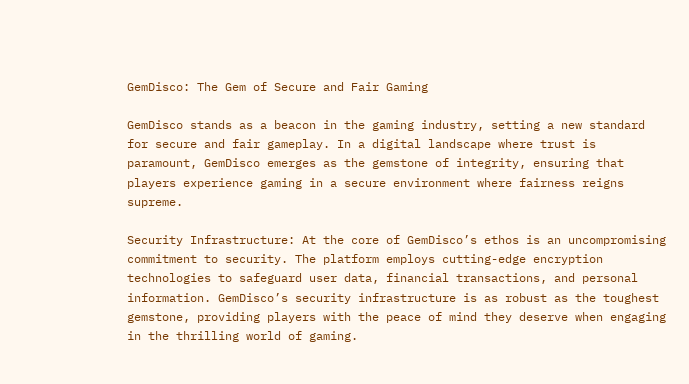GemDisco: The Gem of Secure and Fair Gaming

GemDisco stands as a beacon in the gaming industry, setting a new standard for secure and fair gameplay. In a digital landscape where trust is paramount, GemDisco emerges as the gemstone of integrity, ensuring that players experience gaming in a secure environment where fairness reigns supreme.

Security Infrastructure: At the core of GemDisco’s ethos is an uncompromising commitment to security. The platform employs cutting-edge encryption technologies to safeguard user data, financial transactions, and personal information. GemDisco’s security infrastructure is as robust as the toughest gemstone, providing players with the peace of mind they deserve when engaging in the thrilling world of gaming.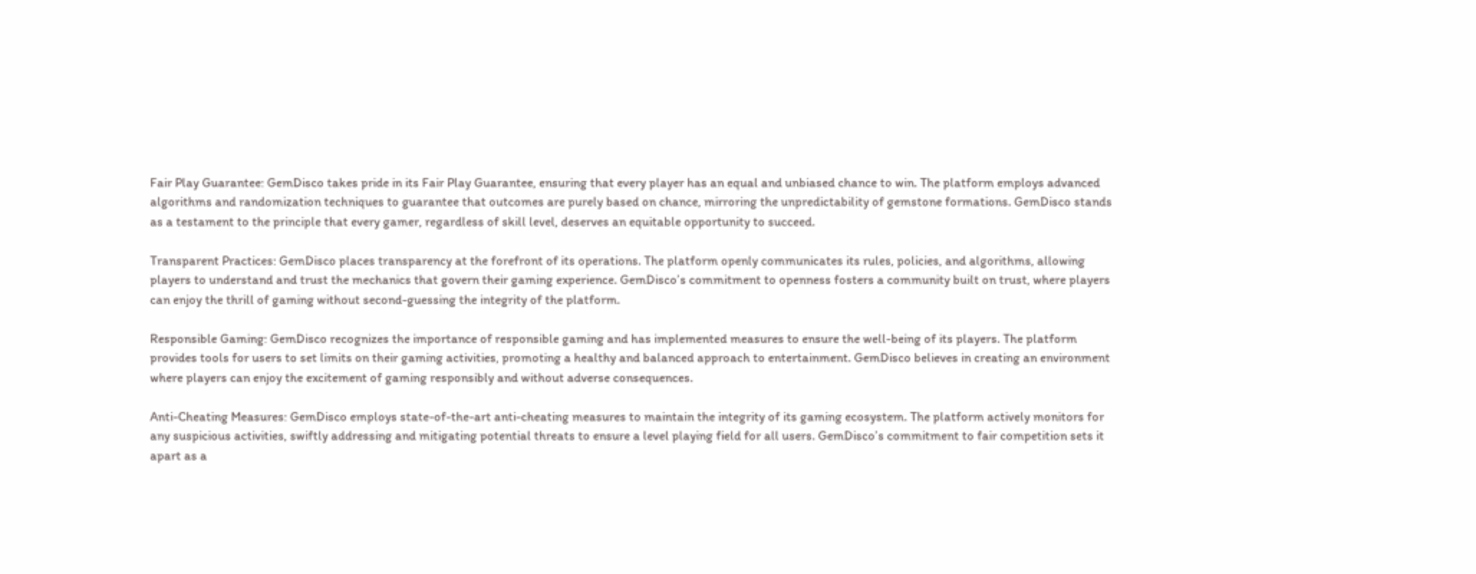Fair Play Guarantee: GemDisco takes pride in its Fair Play Guarantee, ensuring that every player has an equal and unbiased chance to win. The platform employs advanced algorithms and randomization techniques to guarantee that outcomes are purely based on chance, mirroring the unpredictability of gemstone formations. GemDisco stands as a testament to the principle that every gamer, regardless of skill level, deserves an equitable opportunity to succeed.

Transparent Practices: GemDisco places transparency at the forefront of its operations. The platform openly communicates its rules, policies, and algorithms, allowing players to understand and trust the mechanics that govern their gaming experience. GemDisco’s commitment to openness fosters a community built on trust, where players can enjoy the thrill of gaming without second-guessing the integrity of the platform.

Responsible Gaming: GemDisco recognizes the importance of responsible gaming and has implemented measures to ensure the well-being of its players. The platform provides tools for users to set limits on their gaming activities, promoting a healthy and balanced approach to entertainment. GemDisco believes in creating an environment where players can enjoy the excitement of gaming responsibly and without adverse consequences.

Anti-Cheating Measures: GemDisco employs state-of-the-art anti-cheating measures to maintain the integrity of its gaming ecosystem. The platform actively monitors for any suspicious activities, swiftly addressing and mitigating potential threats to ensure a level playing field for all users. GemDisco’s commitment to fair competition sets it apart as a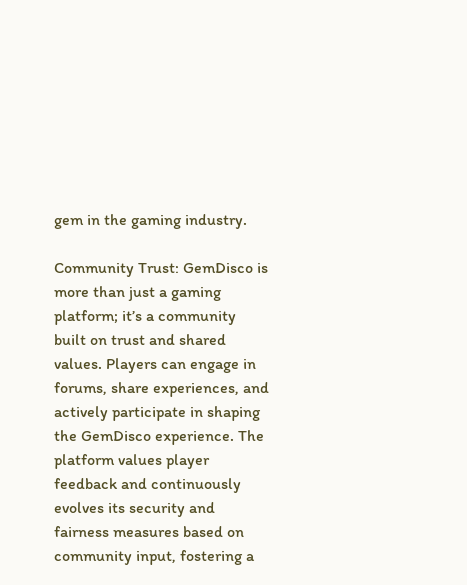gem in the gaming industry.

Community Trust: GemDisco is more than just a gaming platform; it’s a community built on trust and shared values. Players can engage in forums, share experiences, and actively participate in shaping the GemDisco experience. The platform values player feedback and continuously evolves its security and fairness measures based on community input, fostering a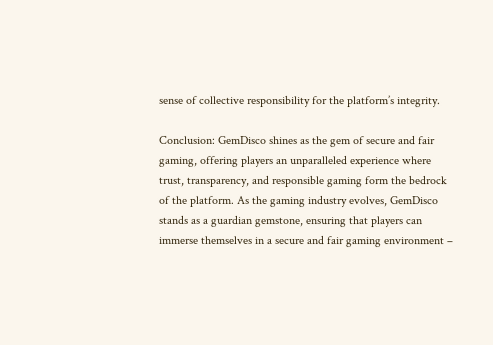sense of collective responsibility for the platform’s integrity.

Conclusion: GemDisco shines as the gem of secure and fair gaming, offering players an unparalleled experience where trust, transparency, and responsible gaming form the bedrock of the platform. As the gaming industry evolves, GemDisco stands as a guardian gemstone, ensuring that players can immerse themselves in a secure and fair gaming environment –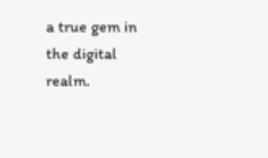a true gem in the digital realm.